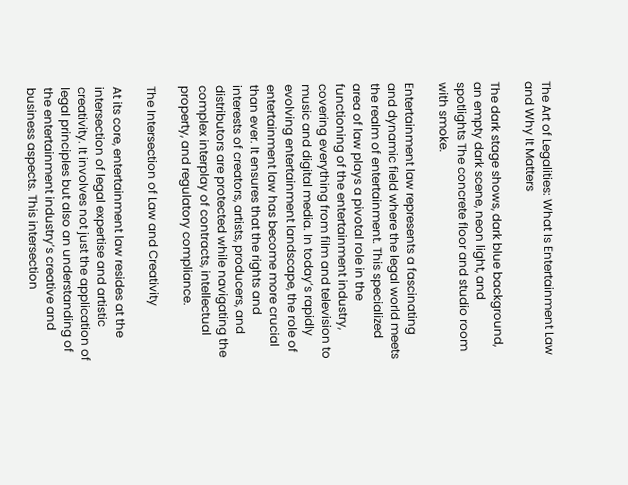The Art of Legalities: What Is Entertainment Law and Why It Matters

The dark stage shows, dark blue background, an empty dark scene, neon light, and spotlights The concrete floor and studio room with smoke.

Entertainment law represents a fascinating and dynamic field where the legal world meets the realm of entertainment. This specialized area of law plays a pivotal role in the functioning of the entertainment industry, covering everything from film and television to music and digital media. In today’s rapidly evolving entertainment landscape, the role of entertainment law has become more crucial than ever. It ensures that the rights and interests of creators, artists, producers, and distributors are protected while navigating the complex interplay of contracts, intellectual property, and regulatory compliance.

The Intersection of Law and Creativity

At its core, entertainment law resides at the intersection of legal expertise and artistic creativity. It involves not just the application of legal principles but also an understanding of the entertainment industry’s creative and business aspects. This intersection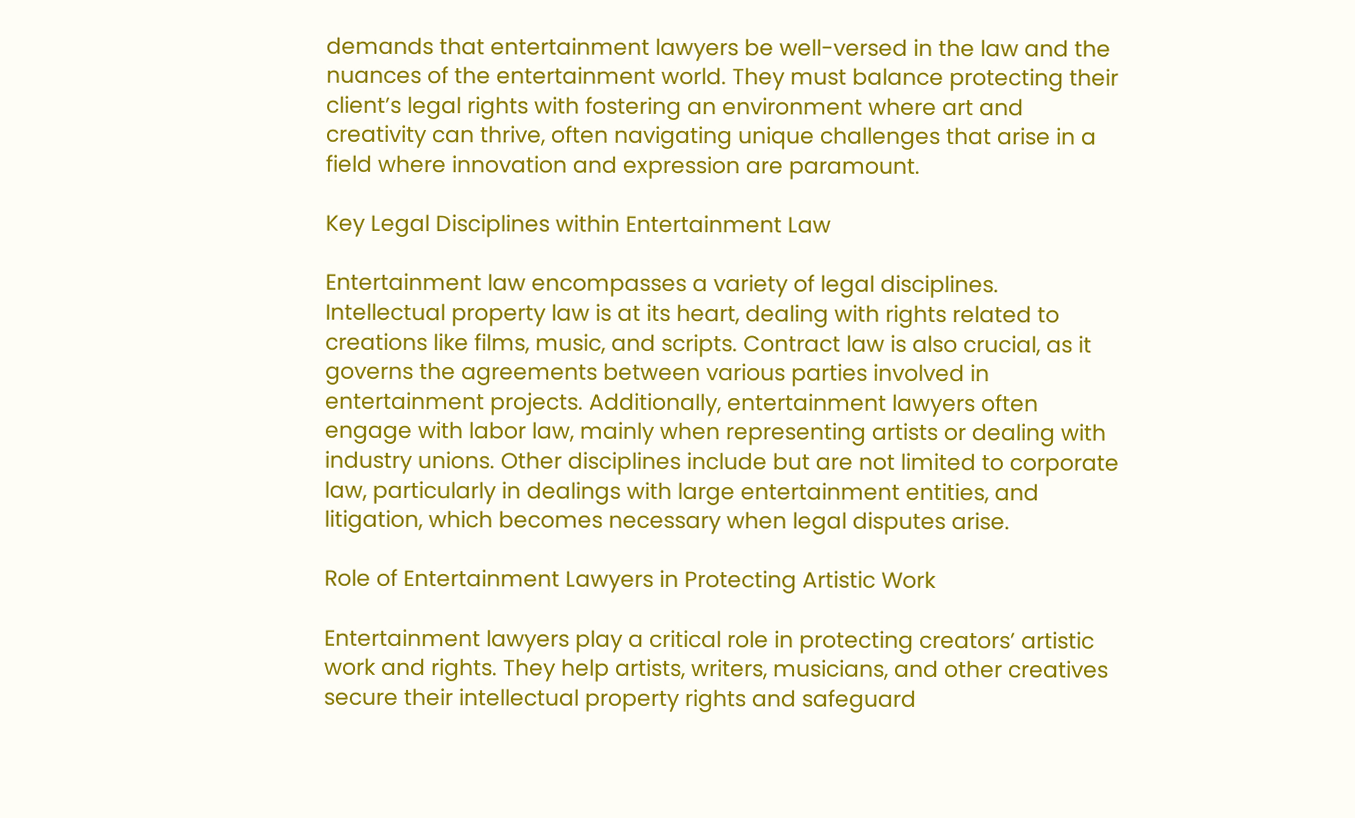demands that entertainment lawyers be well-versed in the law and the nuances of the entertainment world. They must balance protecting their client’s legal rights with fostering an environment where art and creativity can thrive, often navigating unique challenges that arise in a field where innovation and expression are paramount.

Key Legal Disciplines within Entertainment Law

Entertainment law encompasses a variety of legal disciplines. Intellectual property law is at its heart, dealing with rights related to creations like films, music, and scripts. Contract law is also crucial, as it governs the agreements between various parties involved in entertainment projects. Additionally, entertainment lawyers often engage with labor law, mainly when representing artists or dealing with industry unions. Other disciplines include but are not limited to corporate law, particularly in dealings with large entertainment entities, and litigation, which becomes necessary when legal disputes arise.

Role of Entertainment Lawyers in Protecting Artistic Work

Entertainment lawyers play a critical role in protecting creators’ artistic work and rights. They help artists, writers, musicians, and other creatives secure their intellectual property rights and safeguard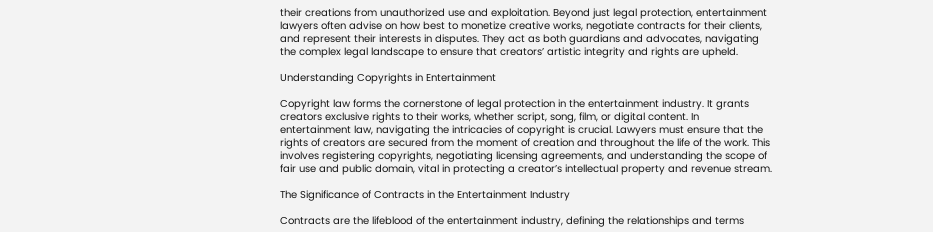their creations from unauthorized use and exploitation. Beyond just legal protection, entertainment lawyers often advise on how best to monetize creative works, negotiate contracts for their clients, and represent their interests in disputes. They act as both guardians and advocates, navigating the complex legal landscape to ensure that creators’ artistic integrity and rights are upheld.

Understanding Copyrights in Entertainment

Copyright law forms the cornerstone of legal protection in the entertainment industry. It grants creators exclusive rights to their works, whether script, song, film, or digital content. In entertainment law, navigating the intricacies of copyright is crucial. Lawyers must ensure that the rights of creators are secured from the moment of creation and throughout the life of the work. This involves registering copyrights, negotiating licensing agreements, and understanding the scope of fair use and public domain, vital in protecting a creator’s intellectual property and revenue stream.

The Significance of Contracts in the Entertainment Industry

Contracts are the lifeblood of the entertainment industry, defining the relationships and terms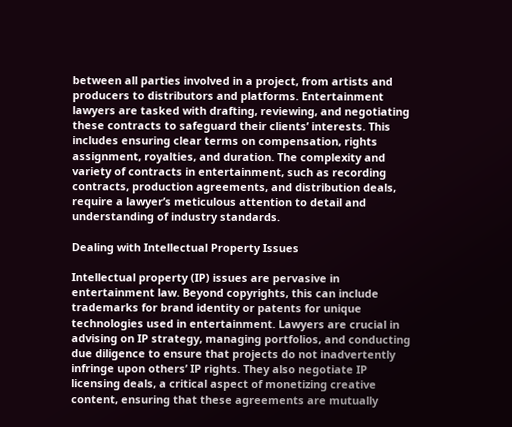between all parties involved in a project, from artists and producers to distributors and platforms. Entertainment lawyers are tasked with drafting, reviewing, and negotiating these contracts to safeguard their clients’ interests. This includes ensuring clear terms on compensation, rights assignment, royalties, and duration. The complexity and variety of contracts in entertainment, such as recording contracts, production agreements, and distribution deals, require a lawyer’s meticulous attention to detail and understanding of industry standards.

Dealing with Intellectual Property Issues

Intellectual property (IP) issues are pervasive in entertainment law. Beyond copyrights, this can include trademarks for brand identity or patents for unique technologies used in entertainment. Lawyers are crucial in advising on IP strategy, managing portfolios, and conducting due diligence to ensure that projects do not inadvertently infringe upon others’ IP rights. They also negotiate IP licensing deals, a critical aspect of monetizing creative content, ensuring that these agreements are mutually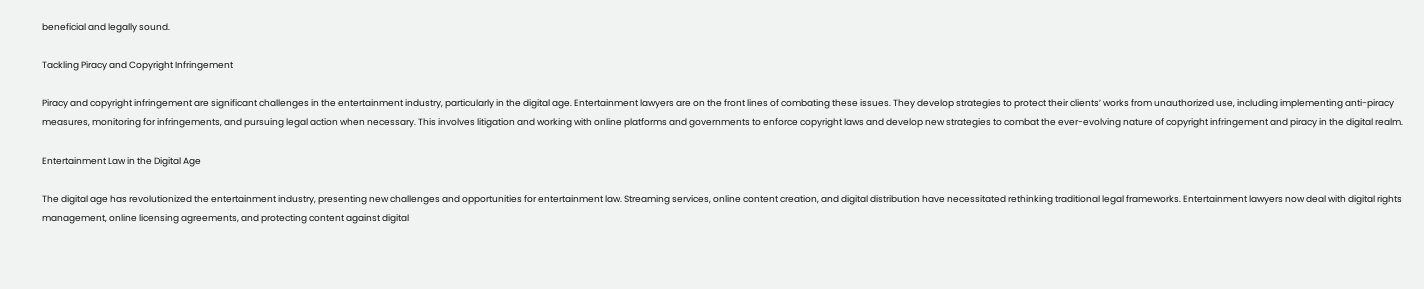beneficial and legally sound.

Tackling Piracy and Copyright Infringement

Piracy and copyright infringement are significant challenges in the entertainment industry, particularly in the digital age. Entertainment lawyers are on the front lines of combating these issues. They develop strategies to protect their clients’ works from unauthorized use, including implementing anti-piracy measures, monitoring for infringements, and pursuing legal action when necessary. This involves litigation and working with online platforms and governments to enforce copyright laws and develop new strategies to combat the ever-evolving nature of copyright infringement and piracy in the digital realm.

Entertainment Law in the Digital Age

The digital age has revolutionized the entertainment industry, presenting new challenges and opportunities for entertainment law. Streaming services, online content creation, and digital distribution have necessitated rethinking traditional legal frameworks. Entertainment lawyers now deal with digital rights management, online licensing agreements, and protecting content against digital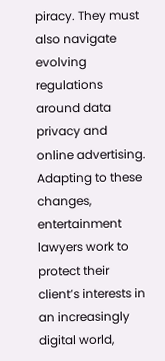piracy. They must also navigate evolving regulations around data privacy and online advertising. Adapting to these changes, entertainment lawyers work to protect their client’s interests in an increasingly digital world,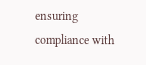ensuring compliance with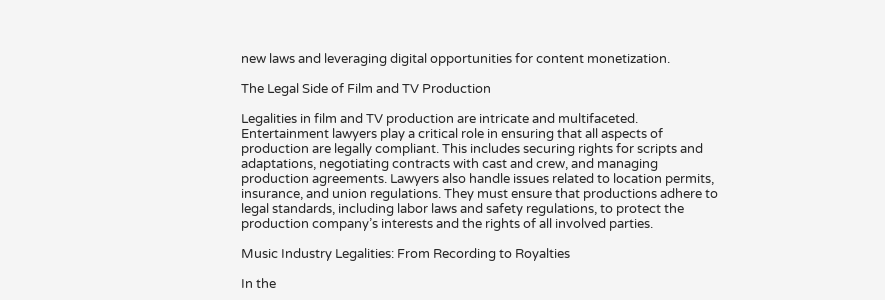new laws and leveraging digital opportunities for content monetization.

The Legal Side of Film and TV Production

Legalities in film and TV production are intricate and multifaceted. Entertainment lawyers play a critical role in ensuring that all aspects of production are legally compliant. This includes securing rights for scripts and adaptations, negotiating contracts with cast and crew, and managing production agreements. Lawyers also handle issues related to location permits, insurance, and union regulations. They must ensure that productions adhere to legal standards, including labor laws and safety regulations, to protect the production company’s interests and the rights of all involved parties.

Music Industry Legalities: From Recording to Royalties

In the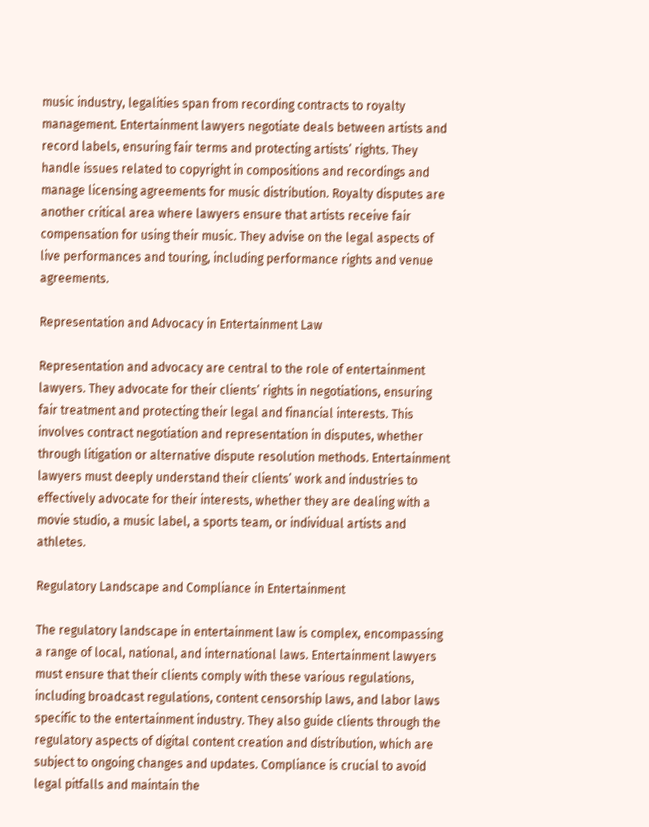music industry, legalities span from recording contracts to royalty management. Entertainment lawyers negotiate deals between artists and record labels, ensuring fair terms and protecting artists’ rights. They handle issues related to copyright in compositions and recordings and manage licensing agreements for music distribution. Royalty disputes are another critical area where lawyers ensure that artists receive fair compensation for using their music. They advise on the legal aspects of live performances and touring, including performance rights and venue agreements.

Representation and Advocacy in Entertainment Law

Representation and advocacy are central to the role of entertainment lawyers. They advocate for their clients’ rights in negotiations, ensuring fair treatment and protecting their legal and financial interests. This involves contract negotiation and representation in disputes, whether through litigation or alternative dispute resolution methods. Entertainment lawyers must deeply understand their clients’ work and industries to effectively advocate for their interests, whether they are dealing with a movie studio, a music label, a sports team, or individual artists and athletes.

Regulatory Landscape and Compliance in Entertainment

The regulatory landscape in entertainment law is complex, encompassing a range of local, national, and international laws. Entertainment lawyers must ensure that their clients comply with these various regulations, including broadcast regulations, content censorship laws, and labor laws specific to the entertainment industry. They also guide clients through the regulatory aspects of digital content creation and distribution, which are subject to ongoing changes and updates. Compliance is crucial to avoid legal pitfalls and maintain the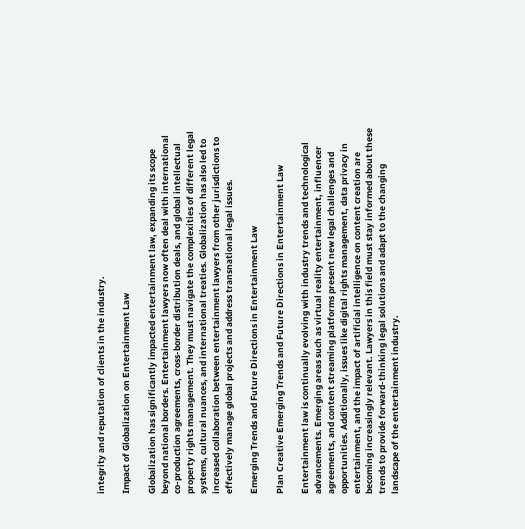integrity and reputation of clients in the industry.

Impact of Globalization on Entertainment Law

Globalization has significantly impacted entertainment law, expanding its scope beyond national borders. Entertainment lawyers now often deal with international co-production agreements, cross-border distribution deals, and global intellectual property rights management. They must navigate the complexities of different legal systems, cultural nuances, and international treaties. Globalization has also led to increased collaboration between entertainment lawyers from other jurisdictions to effectively manage global projects and address transnational legal issues.

Emerging Trends and Future Directions in Entertainment Law

Plan Creative Emerging Trends and Future Directions in Entertainment Law

Entertainment law is continually evolving with industry trends and technological advancements. Emerging areas such as virtual reality entertainment, influencer agreements, and content streaming platforms present new legal challenges and opportunities. Additionally, issues like digital rights management, data privacy in entertainment, and the impact of artificial intelligence on content creation are becoming increasingly relevant. Lawyers in this field must stay informed about these trends to provide forward-thinking legal solutions and adapt to the changing landscape of the entertainment industry.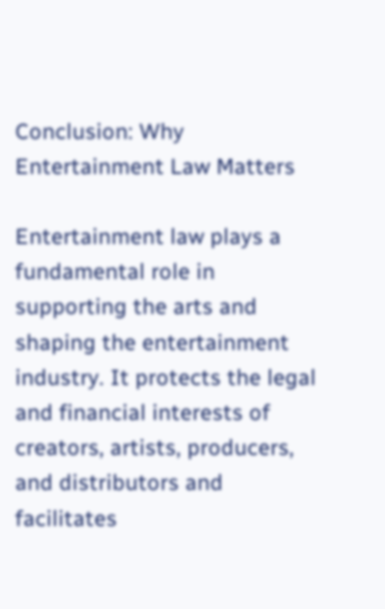Conclusion: Why Entertainment Law Matters

Entertainment law plays a fundamental role in supporting the arts and shaping the entertainment industry. It protects the legal and financial interests of creators, artists, producers, and distributors and facilitates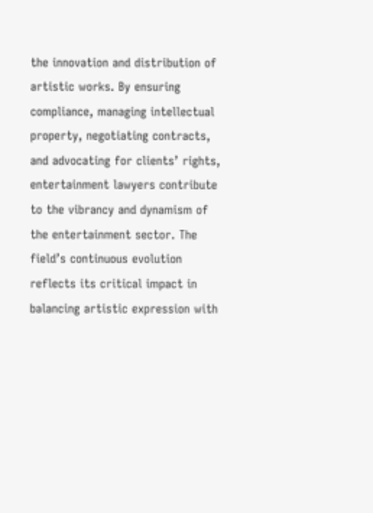the innovation and distribution of artistic works. By ensuring compliance, managing intellectual property, negotiating contracts, and advocating for clients’ rights, entertainment lawyers contribute to the vibrancy and dynamism of the entertainment sector. The field’s continuous evolution reflects its critical impact in balancing artistic expression with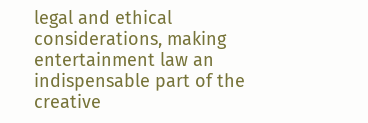legal and ethical considerations, making entertainment law an indispensable part of the creative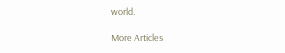world.

More Articles